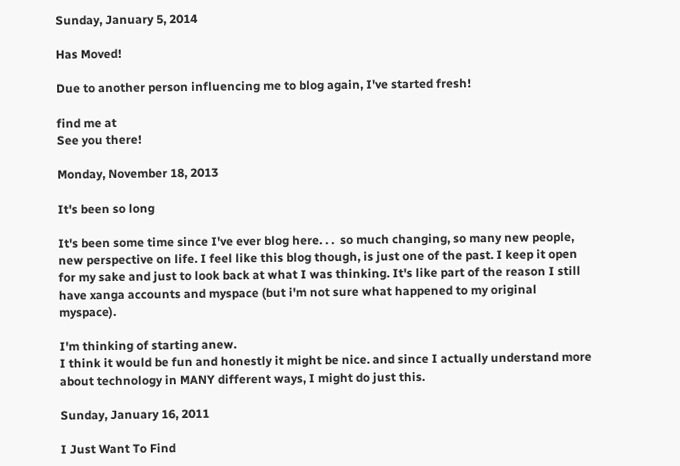Sunday, January 5, 2014

Has Moved!

Due to another person influencing me to blog again, I've started fresh!

find me at
See you there!

Monday, November 18, 2013

It's been so long

It's been some time since I've ever blog here. . .  so much changing, so many new people, new perspective on life. I feel like this blog though, is just one of the past. I keep it open for my sake and just to look back at what I was thinking. It's like part of the reason I still have xanga accounts and myspace (but i'm not sure what happened to my original myspace).

I'm thinking of starting anew.
I think it would be fun and honestly it might be nice. and since I actually understand more about technology in MANY different ways, I might do just this.

Sunday, January 16, 2011

I Just Want To Find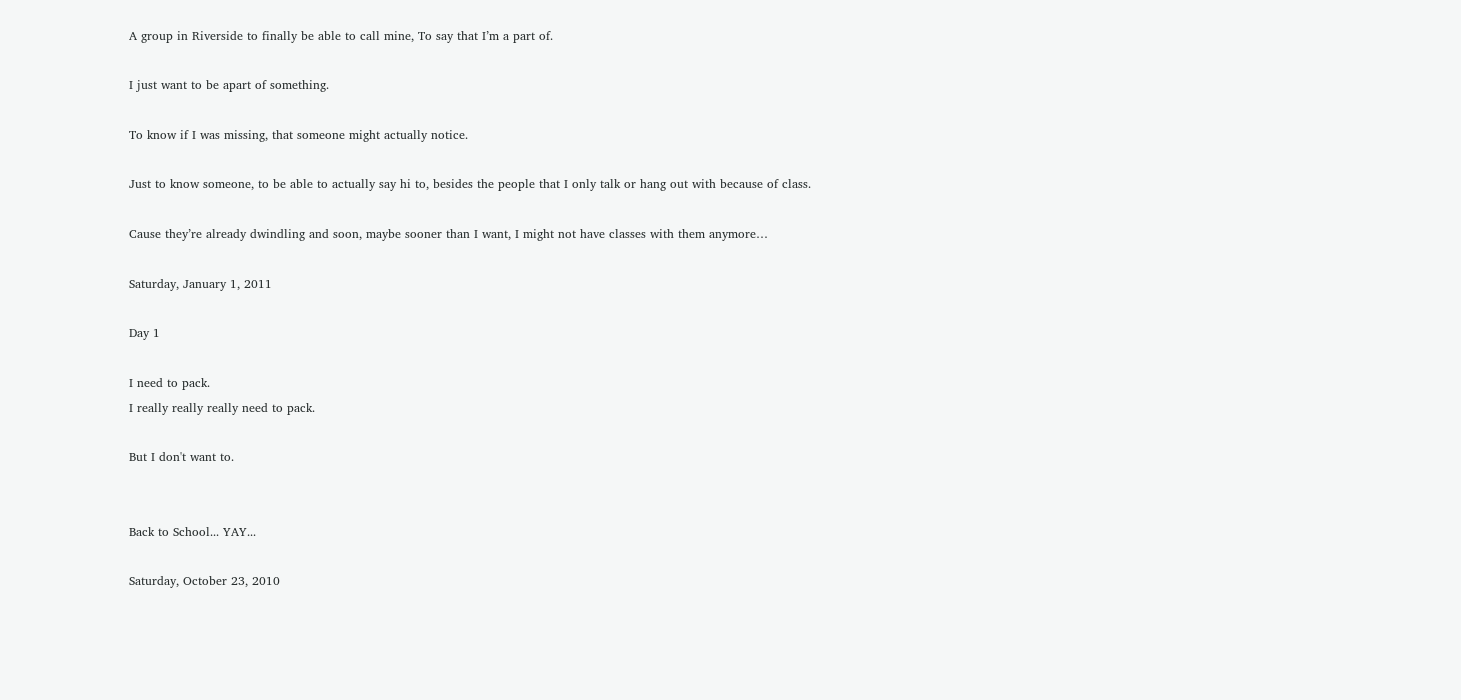A group in Riverside to finally be able to call mine, To say that I’m a part of.

I just want to be apart of something.

To know if I was missing, that someone might actually notice.

Just to know someone, to be able to actually say hi to, besides the people that I only talk or hang out with because of class.

Cause they’re already dwindling and soon, maybe sooner than I want, I might not have classes with them anymore…

Saturday, January 1, 2011

Day 1

I need to pack.
I really really really need to pack.

But I don't want to.


Back to School... YAY...

Saturday, October 23, 2010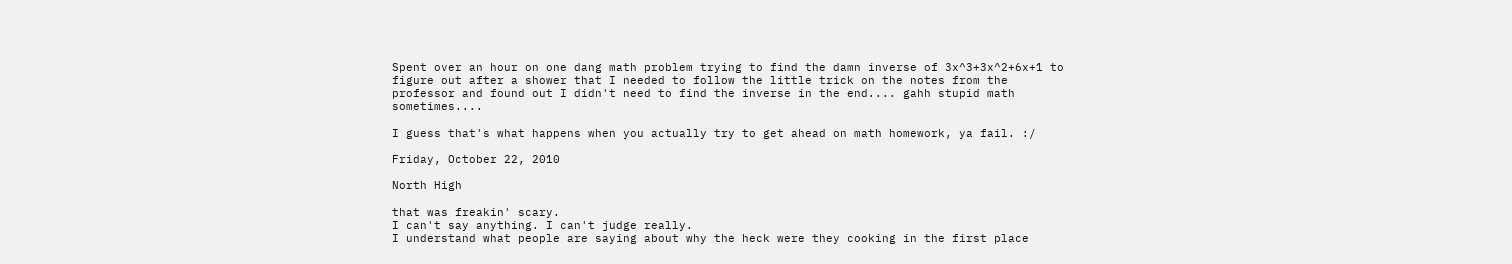Spent over an hour on one dang math problem trying to find the damn inverse of 3x^3+3x^2+6x+1 to figure out after a shower that I needed to follow the little trick on the notes from the professor and found out I didn't need to find the inverse in the end.... gahh stupid math sometimes....

I guess that's what happens when you actually try to get ahead on math homework, ya fail. :/

Friday, October 22, 2010

North High

that was freakin' scary.
I can't say anything. I can't judge really.
I understand what people are saying about why the heck were they cooking in the first place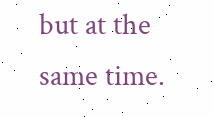but at the same time.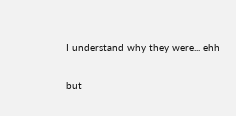I understand why they were... ehh

but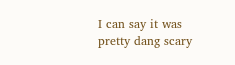I can say it was pretty dang scary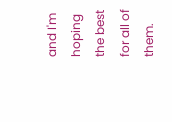and I'm hoping the best for all of them.